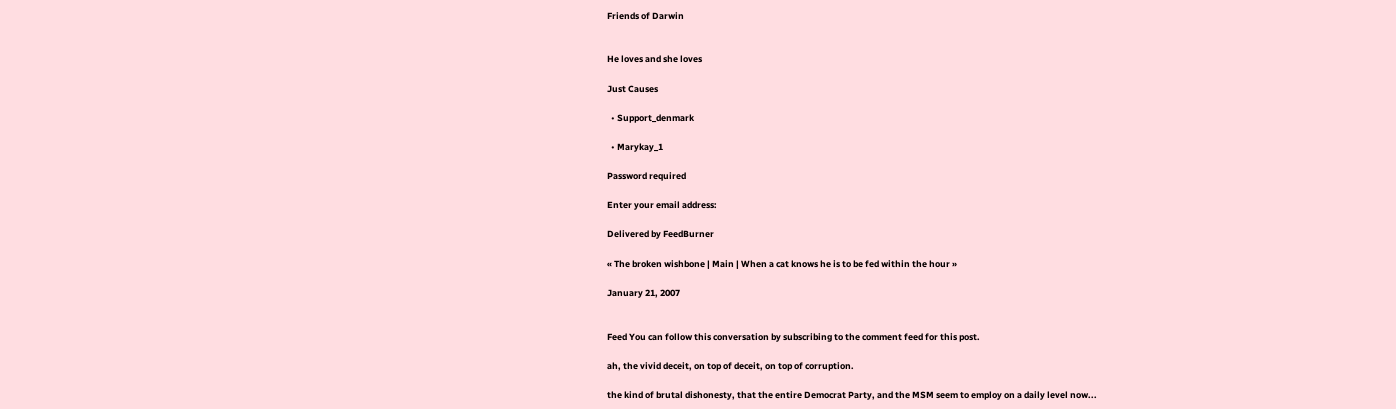Friends of Darwin


He loves and she loves

Just Causes

  • Support_denmark

  • Marykay_1

Password required

Enter your email address:

Delivered by FeedBurner

« The broken wishbone | Main | When a cat knows he is to be fed within the hour »

January 21, 2007


Feed You can follow this conversation by subscribing to the comment feed for this post.

ah, the vivid deceit, on top of deceit, on top of corruption.

the kind of brutal dishonesty, that the entire Democrat Party, and the MSM seem to employ on a daily level now...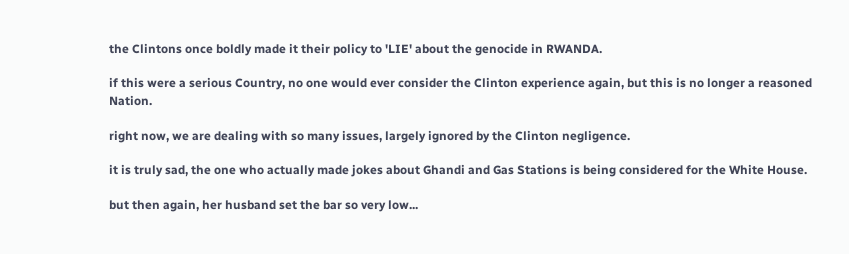the Clintons once boldly made it their policy to 'LIE' about the genocide in RWANDA.

if this were a serious Country, no one would ever consider the Clinton experience again, but this is no longer a reasoned Nation.

right now, we are dealing with so many issues, largely ignored by the Clinton negligence.

it is truly sad, the one who actually made jokes about Ghandi and Gas Stations is being considered for the White House.

but then again, her husband set the bar so very low...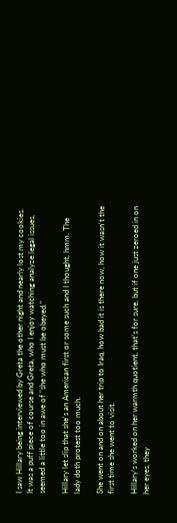I saw Hillary being interviewed by Greta the other night and nearly lost my cookies. It was a puff piece of course and Greta, who I enjoy watching analyze legal issues, seemed a little too in awe of "she who must be obeyed."

Hillary let slip that she's an American first or some such and I thought, hmm. The lady doth protest too much.

She went on and on about her trip to Iraq, how bad it is there now, how it wasn't the first time she went to visit.

Hillary's worked on her warmth quotient, that's for sure, but if one just zeroed in on her eyes, they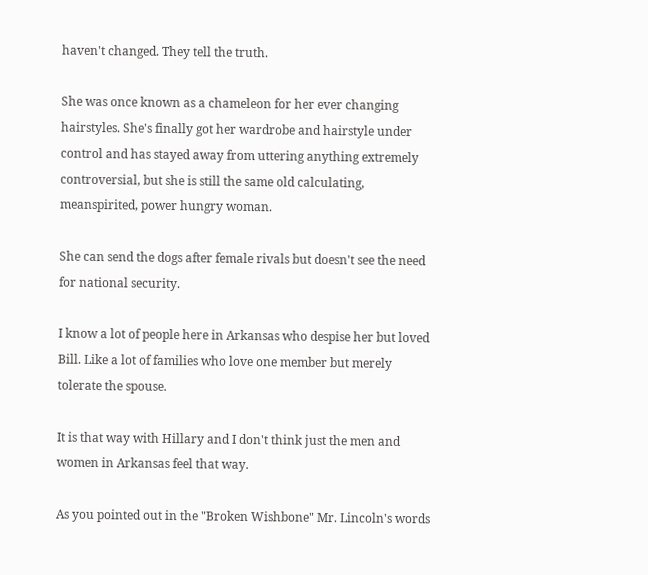haven't changed. They tell the truth.

She was once known as a chameleon for her ever changing hairstyles. She's finally got her wardrobe and hairstyle under control and has stayed away from uttering anything extremely controversial, but she is still the same old calculating, meanspirited, power hungry woman.

She can send the dogs after female rivals but doesn't see the need for national security.

I know a lot of people here in Arkansas who despise her but loved Bill. Like a lot of families who love one member but merely tolerate the spouse.

It is that way with Hillary and I don't think just the men and women in Arkansas feel that way.

As you pointed out in the "Broken Wishbone" Mr. Lincoln's words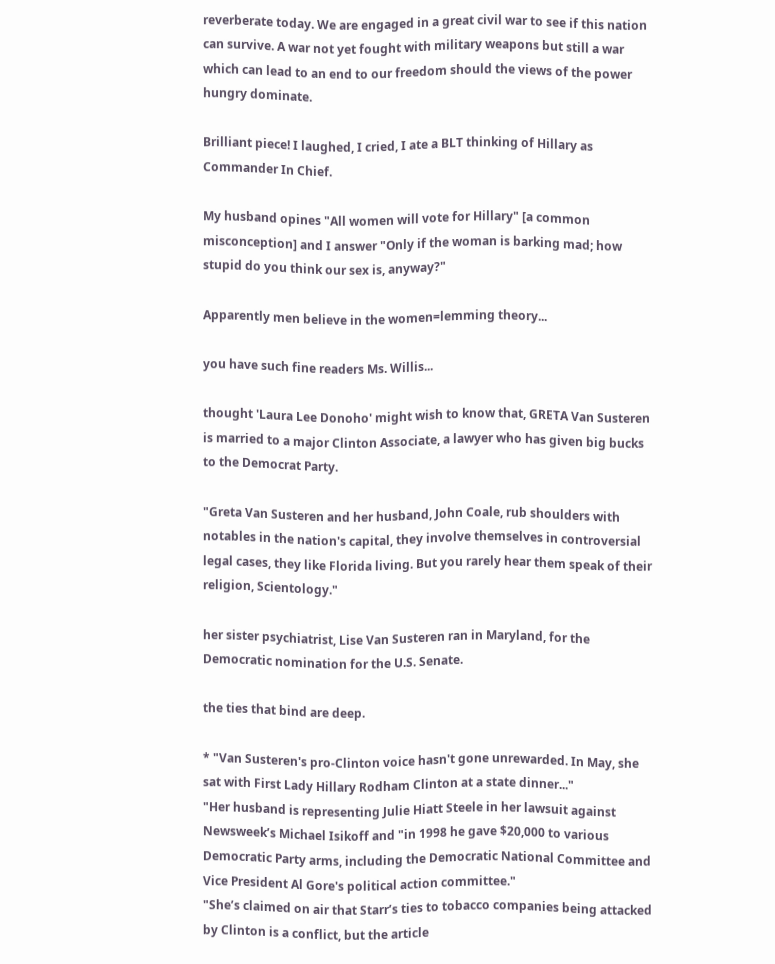reverberate today. We are engaged in a great civil war to see if this nation can survive. A war not yet fought with military weapons but still a war which can lead to an end to our freedom should the views of the power hungry dominate.

Brilliant piece! I laughed, I cried, I ate a BLT thinking of Hillary as Commander In Chief.

My husband opines "All women will vote for Hillary" [a common misconception] and I answer "Only if the woman is barking mad; how stupid do you think our sex is, anyway?"

Apparently men believe in the women=lemming theory...

you have such fine readers Ms. Willis...

thought 'Laura Lee Donoho' might wish to know that, GRETA Van Susteren is married to a major Clinton Associate, a lawyer who has given big bucks to the Democrat Party.

"Greta Van Susteren and her husband, John Coale, rub shoulders with notables in the nation's capital, they involve themselves in controversial legal cases, they like Florida living. But you rarely hear them speak of their religion, Scientology."

her sister psychiatrist, Lise Van Susteren ran in Maryland, for the Democratic nomination for the U.S. Senate.

the ties that bind are deep.

* "Van Susteren's pro-Clinton voice hasn't gone unrewarded. In May, she sat with First Lady Hillary Rodham Clinton at a state dinner..."
"Her husband is representing Julie Hiatt Steele in her lawsuit against Newsweek’s Michael Isikoff and "in 1998 he gave $20,000 to various Democratic Party arms, including the Democratic National Committee and Vice President Al Gore's political action committee."
"She’s claimed on air that Starr’s ties to tobacco companies being attacked by Clinton is a conflict, but the article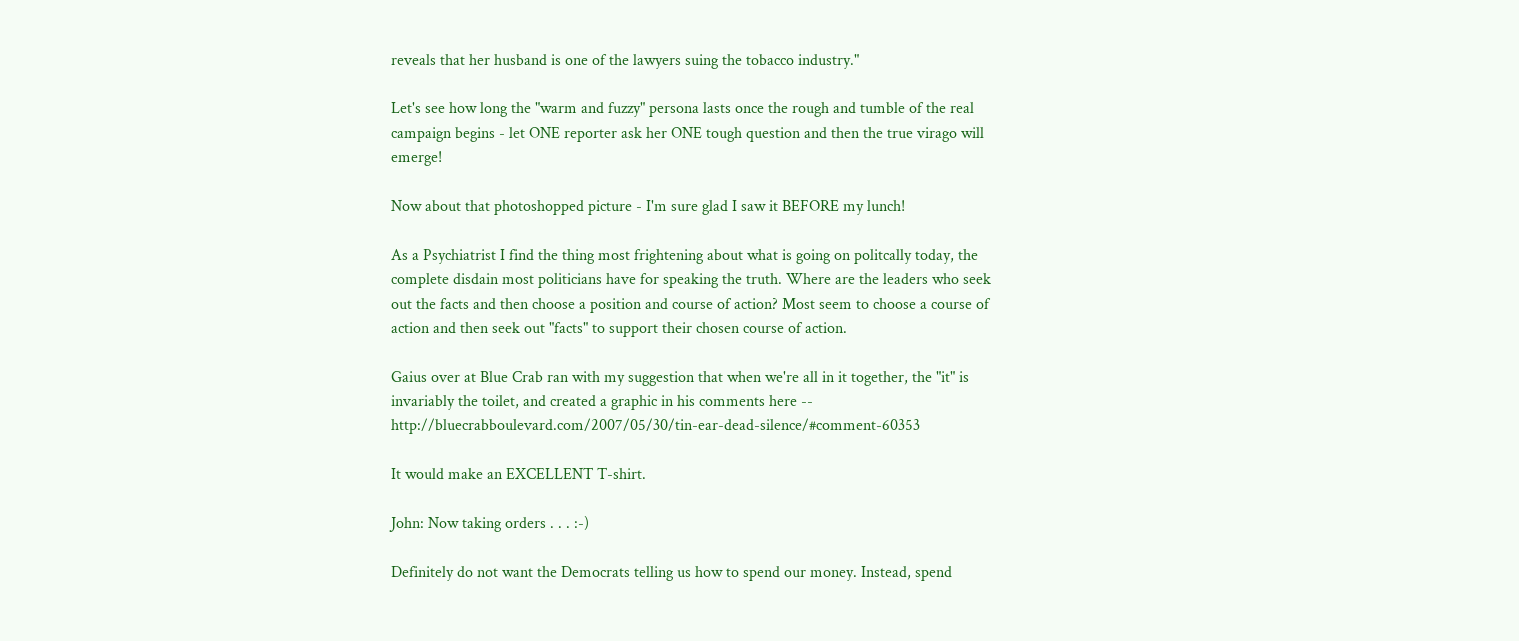reveals that her husband is one of the lawyers suing the tobacco industry."

Let's see how long the "warm and fuzzy" persona lasts once the rough and tumble of the real campaign begins - let ONE reporter ask her ONE tough question and then the true virago will emerge!

Now about that photoshopped picture - I'm sure glad I saw it BEFORE my lunch!

As a Psychiatrist I find the thing most frightening about what is going on politcally today, the complete disdain most politicians have for speaking the truth. Where are the leaders who seek out the facts and then choose a position and course of action? Most seem to choose a course of action and then seek out "facts" to support their chosen course of action.

Gaius over at Blue Crab ran with my suggestion that when we're all in it together, the "it" is invariably the toilet, and created a graphic in his comments here -- http://bluecrabboulevard.com/2007/05/30/tin-ear-dead-silence/#comment-60353

It would make an EXCELLENT T-shirt.

John: Now taking orders . . . :-)

Definitely do not want the Democrats telling us how to spend our money. Instead, spend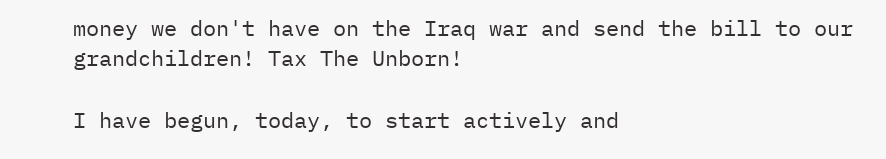money we don't have on the Iraq war and send the bill to our grandchildren! Tax The Unborn!

I have begun, today, to start actively and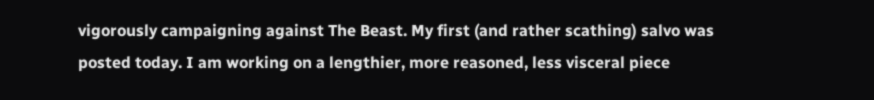vigorously campaigning against The Beast. My first (and rather scathing) salvo was posted today. I am working on a lengthier, more reasoned, less visceral piece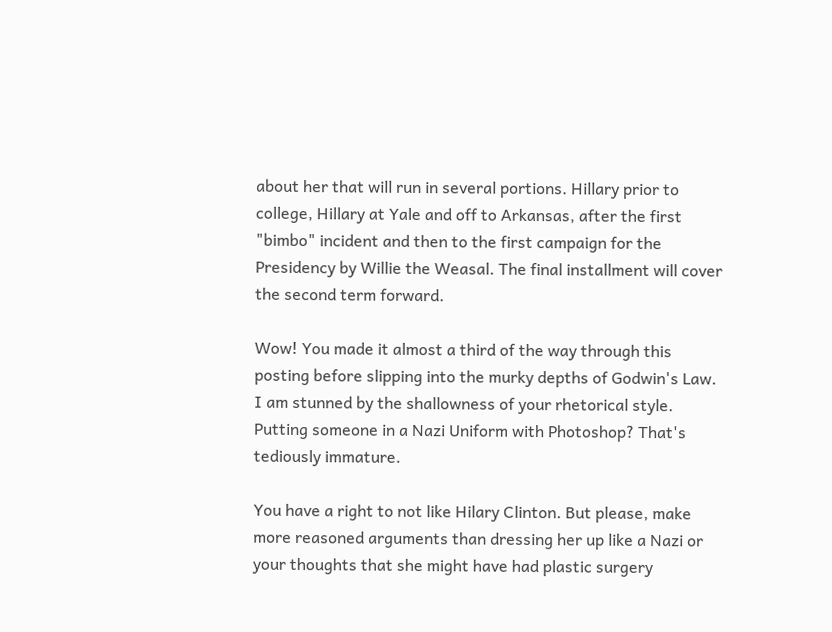about her that will run in several portions. Hillary prior to college, Hillary at Yale and off to Arkansas, after the first "bimbo" incident and then to the first campaign for the Presidency by Willie the Weasal. The final installment will cover the second term forward.

Wow! You made it almost a third of the way through this posting before slipping into the murky depths of Godwin's Law. I am stunned by the shallowness of your rhetorical style. Putting someone in a Nazi Uniform with Photoshop? That's tediously immature.

You have a right to not like Hilary Clinton. But please, make more reasoned arguments than dressing her up like a Nazi or your thoughts that she might have had plastic surgery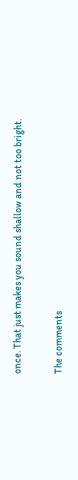once. That just makes you sound shallow and not too bright.

The comments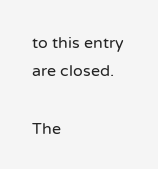to this entry are closed.

The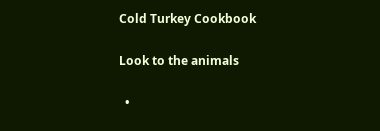Cold Turkey Cookbook

Look to the animals

  •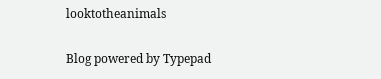looktotheanimals


Blog powered by Typepad